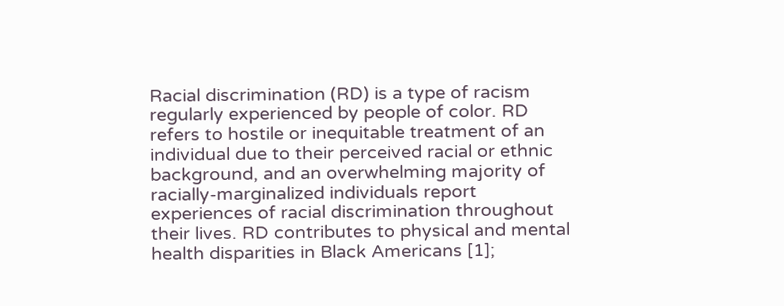Racial discrimination (RD) is a type of racism regularly experienced by people of color. RD refers to hostile or inequitable treatment of an individual due to their perceived racial or ethnic background, and an overwhelming majority of racially-marginalized individuals report experiences of racial discrimination throughout their lives. RD contributes to physical and mental health disparities in Black Americans [1];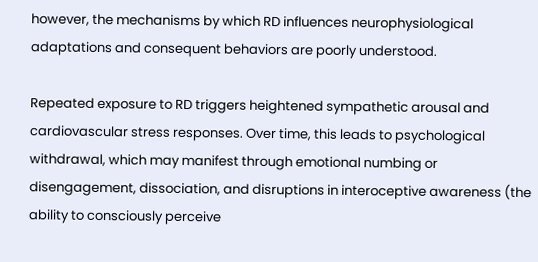however, the mechanisms by which RD influences neurophysiological adaptations and consequent behaviors are poorly understood.

Repeated exposure to RD triggers heightened sympathetic arousal and cardiovascular stress responses. Over time, this leads to psychological withdrawal, which may manifest through emotional numbing or disengagement, dissociation, and disruptions in interoceptive awareness (the ability to consciously perceive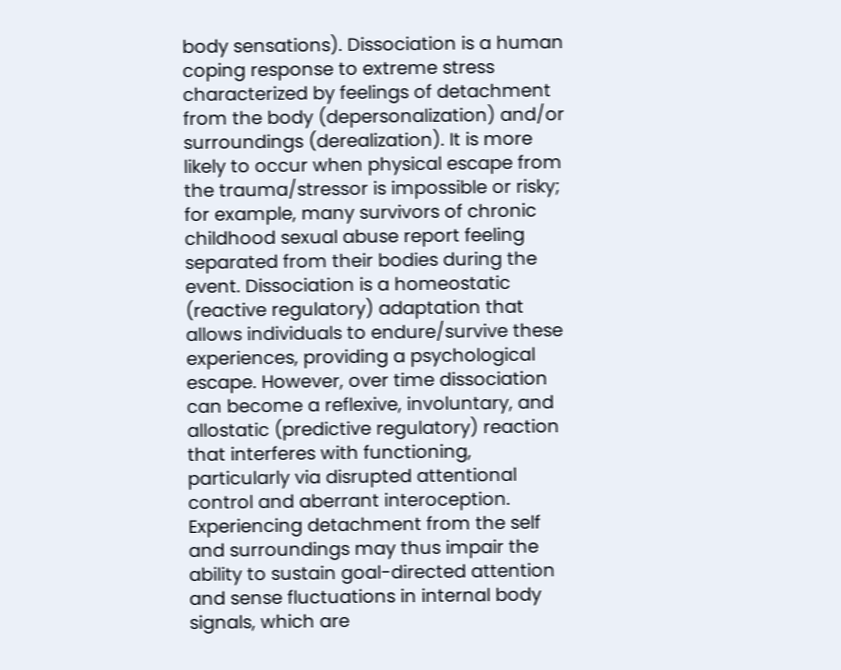body sensations). Dissociation is a human coping response to extreme stress characterized by feelings of detachment from the body (depersonalization) and/or surroundings (derealization). It is more likely to occur when physical escape from the trauma/stressor is impossible or risky; for example, many survivors of chronic childhood sexual abuse report feeling separated from their bodies during the event. Dissociation is a homeostatic (reactive regulatory) adaptation that allows individuals to endure/survive these experiences, providing a psychological escape. However, over time dissociation can become a reflexive, involuntary, and allostatic (predictive regulatory) reaction that interferes with functioning, particularly via disrupted attentional control and aberrant interoception. Experiencing detachment from the self and surroundings may thus impair the ability to sustain goal-directed attention and sense fluctuations in internal body signals, which are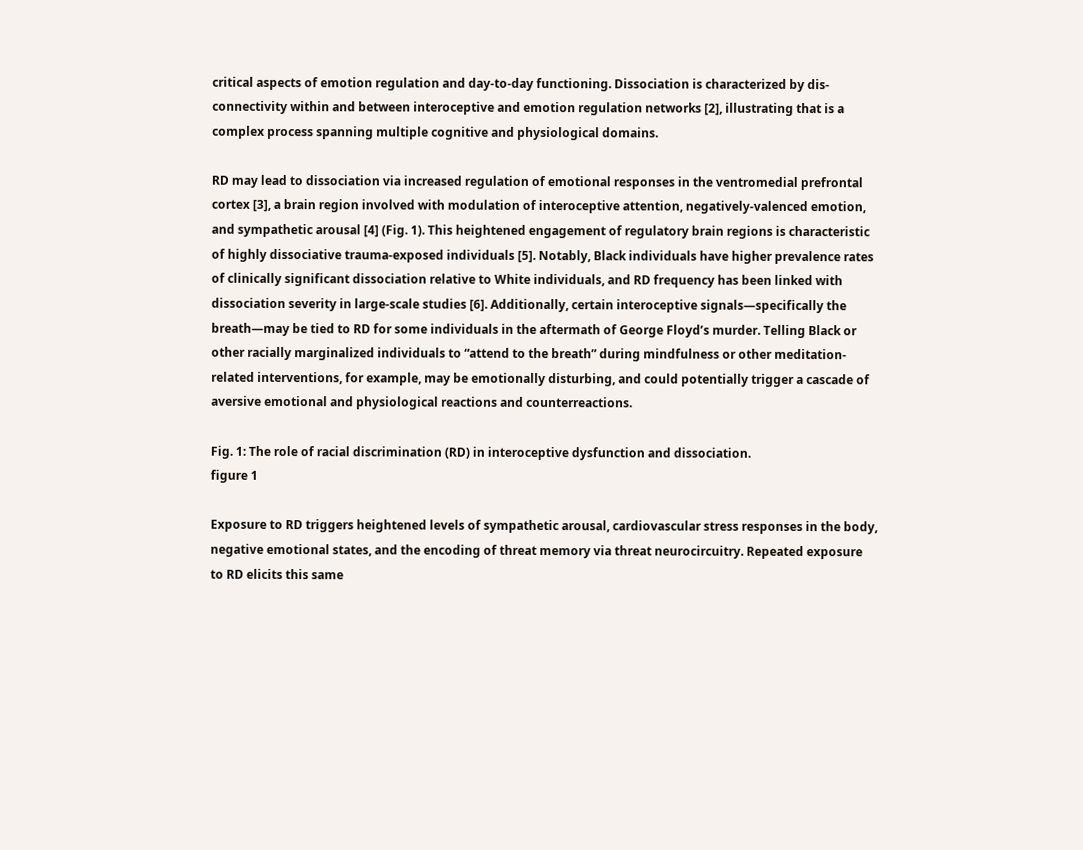critical aspects of emotion regulation and day-to-day functioning. Dissociation is characterized by dis-connectivity within and between interoceptive and emotion regulation networks [2], illustrating that is a complex process spanning multiple cognitive and physiological domains.

RD may lead to dissociation via increased regulation of emotional responses in the ventromedial prefrontal cortex [3], a brain region involved with modulation of interoceptive attention, negatively-valenced emotion, and sympathetic arousal [4] (Fig. 1). This heightened engagement of regulatory brain regions is characteristic of highly dissociative trauma-exposed individuals [5]. Notably, Black individuals have higher prevalence rates of clinically significant dissociation relative to White individuals, and RD frequency has been linked with dissociation severity in large-scale studies [6]. Additionally, certain interoceptive signals—specifically the breath—may be tied to RD for some individuals in the aftermath of George Floyd’s murder. Telling Black or other racially marginalized individuals to “attend to the breath” during mindfulness or other meditation-related interventions, for example, may be emotionally disturbing, and could potentially trigger a cascade of aversive emotional and physiological reactions and counterreactions.

Fig. 1: The role of racial discrimination (RD) in interoceptive dysfunction and dissociation.
figure 1

Exposure to RD triggers heightened levels of sympathetic arousal, cardiovascular stress responses in the body, negative emotional states, and the encoding of threat memory via threat neurocircuitry. Repeated exposure to RD elicits this same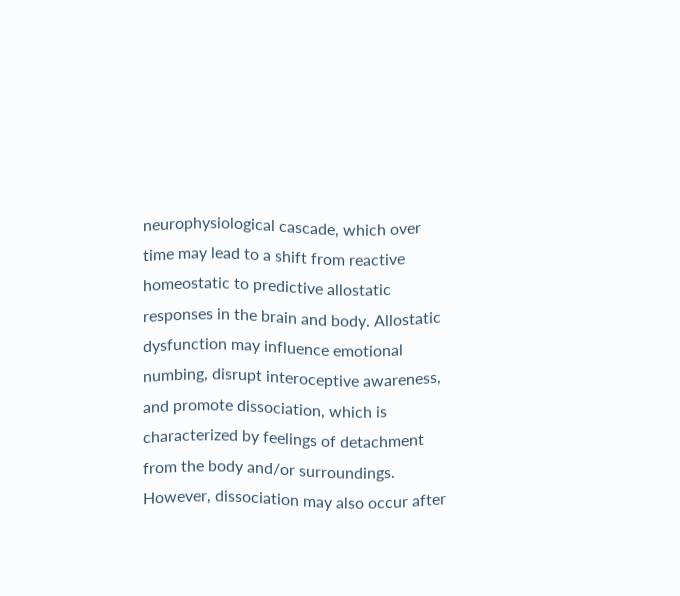neurophysiological cascade, which over time may lead to a shift from reactive homeostatic to predictive allostatic responses in the brain and body. Allostatic dysfunction may influence emotional numbing, disrupt interoceptive awareness, and promote dissociation, which is characterized by feelings of detachment from the body and/or surroundings. However, dissociation may also occur after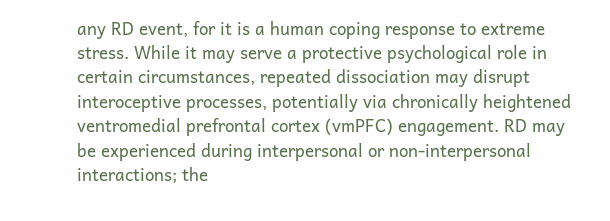any RD event, for it is a human coping response to extreme stress. While it may serve a protective psychological role in certain circumstances, repeated dissociation may disrupt interoceptive processes, potentially via chronically heightened ventromedial prefrontal cortex (vmPFC) engagement. RD may be experienced during interpersonal or non-interpersonal interactions; the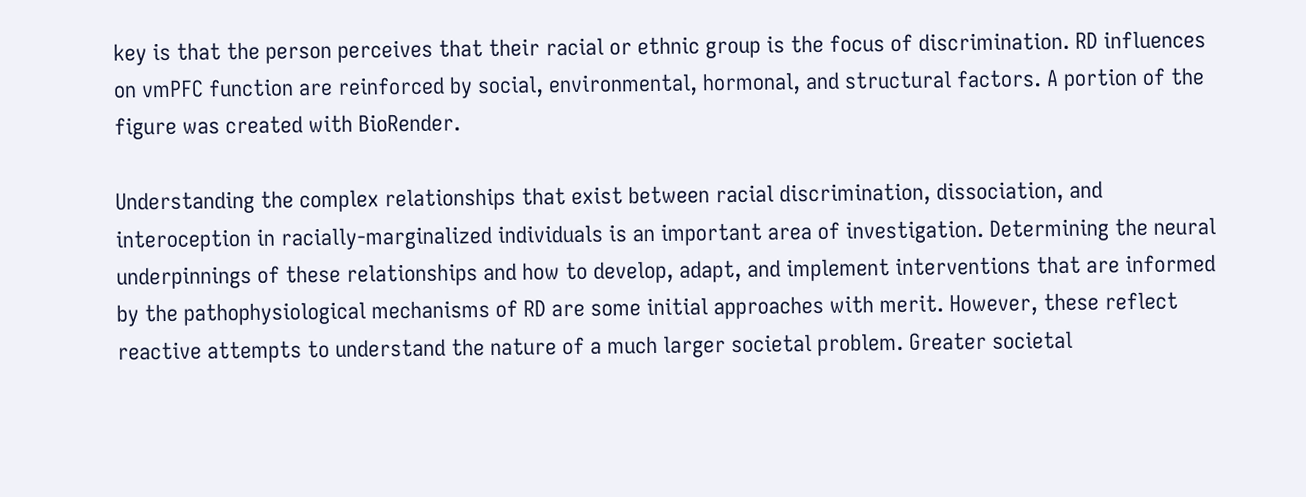key is that the person perceives that their racial or ethnic group is the focus of discrimination. RD influences on vmPFC function are reinforced by social, environmental, hormonal, and structural factors. A portion of the figure was created with BioRender.

Understanding the complex relationships that exist between racial discrimination, dissociation, and interoception in racially-marginalized individuals is an important area of investigation. Determining the neural underpinnings of these relationships and how to develop, adapt, and implement interventions that are informed by the pathophysiological mechanisms of RD are some initial approaches with merit. However, these reflect reactive attempts to understand the nature of a much larger societal problem. Greater societal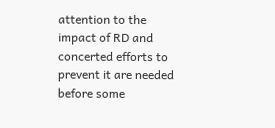attention to the impact of RD and concerted efforts to prevent it are needed before some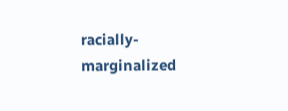racially-marginalized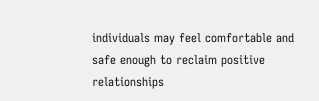individuals may feel comfortable and safe enough to reclaim positive relationships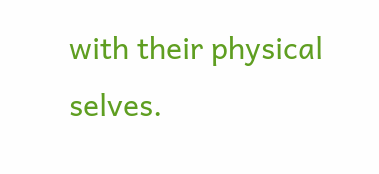with their physical selves.